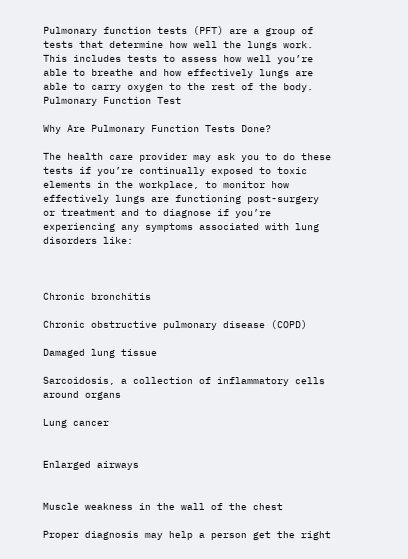Pulmonary function tests (PFT) are a group of tests that determine how well the lungs work. This includes tests to assess how well you’re able to breathe and how effectively lungs are able to carry oxygen to the rest of the body.
Pulmonary Function Test

Why Are Pulmonary Function Tests Done?

The health care provider may ask you to do these tests if you’re continually exposed to toxic elements in the workplace, to monitor how effectively lungs are functioning post-surgery or treatment and to diagnose if you’re experiencing any symptoms associated with lung disorders like:



Chronic bronchitis

Chronic obstructive pulmonary disease (COPD)

Damaged lung tissue

Sarcoidosis, a collection of inflammatory cells around organs

Lung cancer


Enlarged airways


Muscle weakness in the wall of the chest

Proper diagnosis may help a person get the right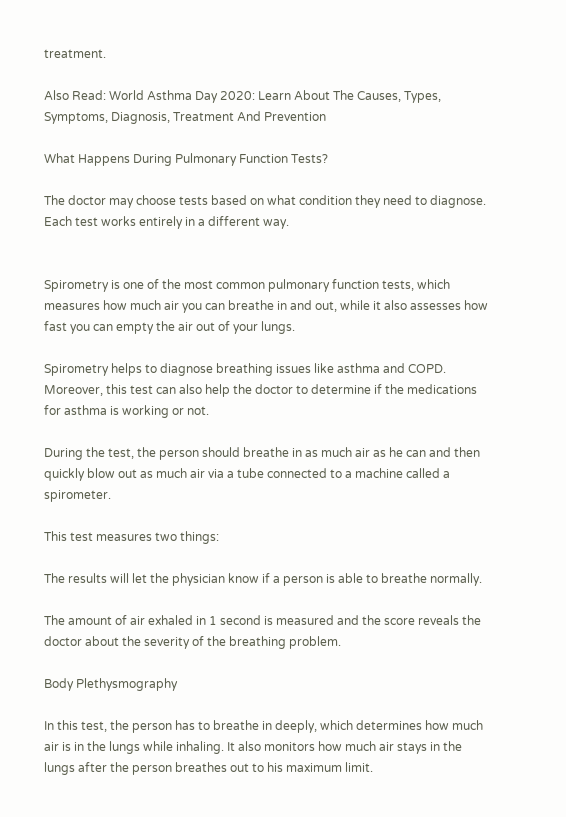treatment.

Also Read: World Asthma Day 2020: Learn About The Causes, Types, Symptoms, Diagnosis, Treatment And Prevention

What Happens During Pulmonary Function Tests?

The doctor may choose tests based on what condition they need to diagnose. Each test works entirely in a different way.


Spirometry is one of the most common pulmonary function tests, which measures how much air you can breathe in and out, while it also assesses how fast you can empty the air out of your lungs.

Spirometry helps to diagnose breathing issues like asthma and COPD. Moreover, this test can also help the doctor to determine if the medications for asthma is working or not.

During the test, the person should breathe in as much air as he can and then quickly blow out as much air via a tube connected to a machine called a spirometer.

This test measures two things:

The results will let the physician know if a person is able to breathe normally.

The amount of air exhaled in 1 second is measured and the score reveals the doctor about the severity of the breathing problem.

Body Plethysmography

In this test, the person has to breathe in deeply, which determines how much air is in the lungs while inhaling. It also monitors how much air stays in the lungs after the person breathes out to his maximum limit.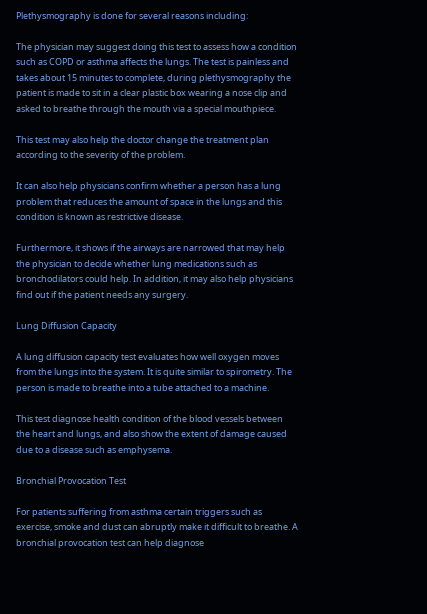Plethysmography is done for several reasons including:

The physician may suggest doing this test to assess how a condition such as COPD or asthma affects the lungs. The test is painless and takes about 15 minutes to complete, during plethysmography the patient is made to sit in a clear plastic box wearing a nose clip and asked to breathe through the mouth via a special mouthpiece.

This test may also help the doctor change the treatment plan according to the severity of the problem.

It can also help physicians confirm whether a person has a lung problem that reduces the amount of space in the lungs and this condition is known as restrictive disease.

Furthermore, it shows if the airways are narrowed that may help the physician to decide whether lung medications such as bronchodilators could help. In addition, it may also help physicians find out if the patient needs any surgery.

Lung Diffusion Capacity

A lung diffusion capacity test evaluates how well oxygen moves from the lungs into the system. It is quite similar to spirometry. The person is made to breathe into a tube attached to a machine.

This test diagnose health condition of the blood vessels between the heart and lungs, and also show the extent of damage caused due to a disease such as emphysema.

Bronchial Provocation Test

For patients suffering from asthma certain triggers such as exercise, smoke and dust can abruptly make it difficult to breathe. A bronchial provocation test can help diagnose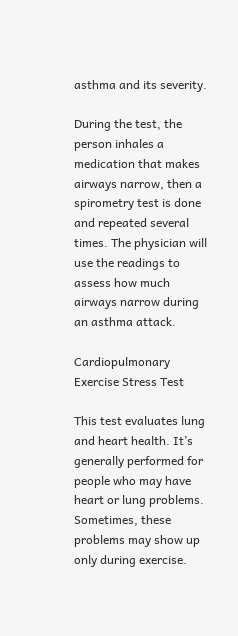asthma and its severity.

During the test, the person inhales a medication that makes airways narrow, then a spirometry test is done and repeated several times. The physician will use the readings to assess how much airways narrow during an asthma attack.

Cardiopulmonary Exercise Stress Test

This test evaluates lung and heart health. It’s generally performed for people who may have heart or lung problems. Sometimes, these problems may show up only during exercise.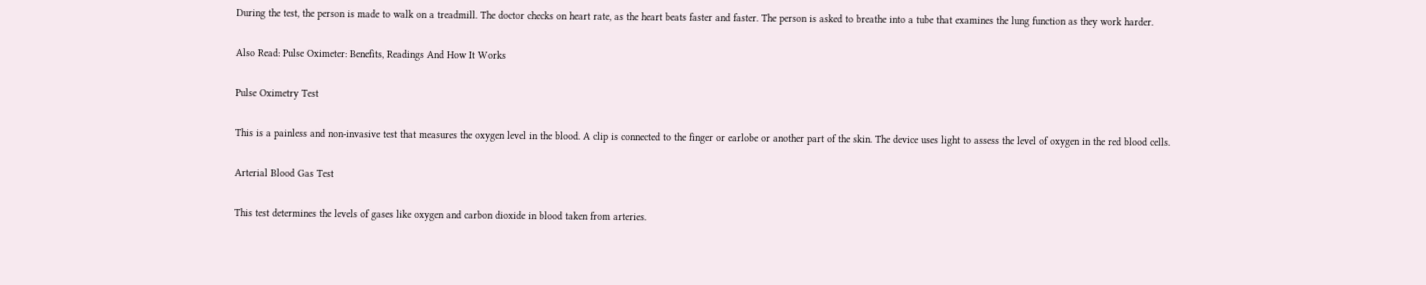During the test, the person is made to walk on a treadmill. The doctor checks on heart rate, as the heart beats faster and faster. The person is asked to breathe into a tube that examines the lung function as they work harder.

Also Read: Pulse Oximeter: Benefits, Readings And How It Works

Pulse Oximetry Test

This is a painless and non-invasive test that measures the oxygen level in the blood. A clip is connected to the finger or earlobe or another part of the skin. The device uses light to assess the level of oxygen in the red blood cells.

Arterial Blood Gas Test

This test determines the levels of gases like oxygen and carbon dioxide in blood taken from arteries.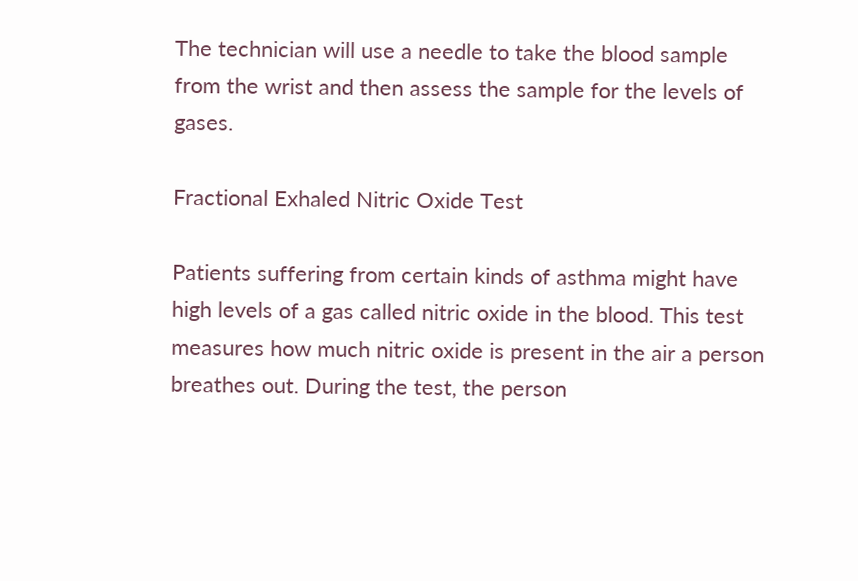The technician will use a needle to take the blood sample from the wrist and then assess the sample for the levels of gases.

Fractional Exhaled Nitric Oxide Test

Patients suffering from certain kinds of asthma might have high levels of a gas called nitric oxide in the blood. This test measures how much nitric oxide is present in the air a person breathes out. During the test, the person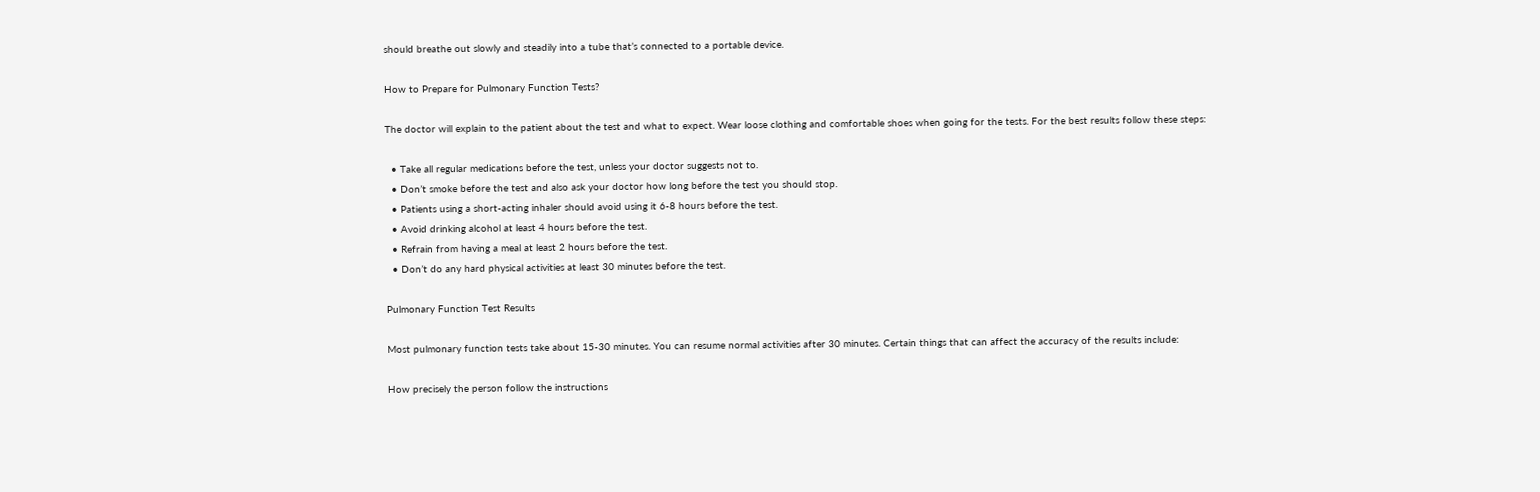should breathe out slowly and steadily into a tube that’s connected to a portable device.

How to Prepare for Pulmonary Function Tests?

The doctor will explain to the patient about the test and what to expect. Wear loose clothing and comfortable shoes when going for the tests. For the best results follow these steps:

  • Take all regular medications before the test, unless your doctor suggests not to.
  • Don’t smoke before the test and also ask your doctor how long before the test you should stop.
  • Patients using a short-acting inhaler should avoid using it 6-8 hours before the test.
  • Avoid drinking alcohol at least 4 hours before the test.
  • Refrain from having a meal at least 2 hours before the test.
  • Don’t do any hard physical activities at least 30 minutes before the test.

Pulmonary Function Test Results

Most pulmonary function tests take about 15-30 minutes. You can resume normal activities after 30 minutes. Certain things that can affect the accuracy of the results include:

How precisely the person follow the instructions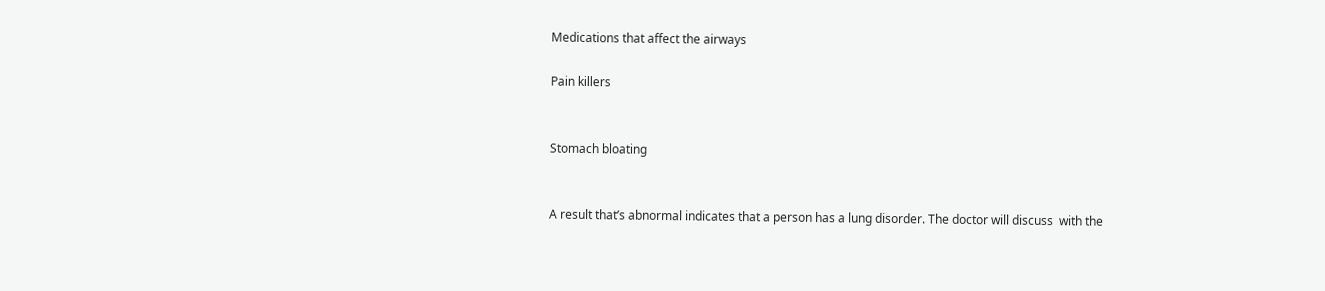Medications that affect the airways

Pain killers


Stomach bloating


A result that’s abnormal indicates that a person has a lung disorder. The doctor will discuss  with the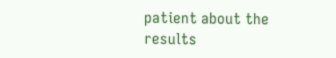patient about the results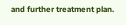and further treatment plan.